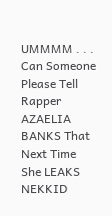UMMMM . . . Can Someone Please Tell Rapper AZAELIA BANKS That Next Time She LEAKS NEKKID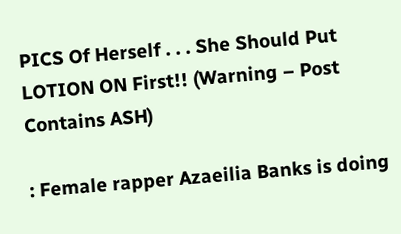PICS Of Herself . . . She Should Put LOTION ON First!! (Warning – Post Contains ASH)

: Female rapper Azaeilia Banks is doing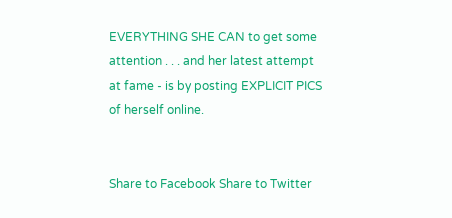EVERYTHING SHE CAN to get some attention . . . and her latest attempt at fame - is by posting EXPLICIT PICS of herself online.


Share to Facebook Share to Twitter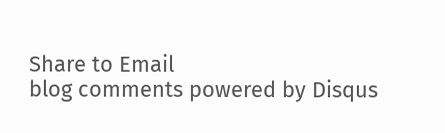Share to Email
blog comments powered by Disqus